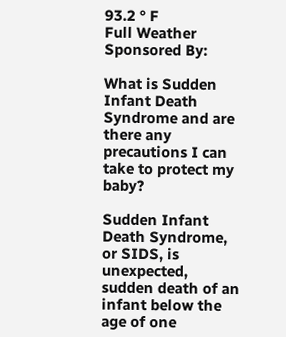93.2 ° F
Full Weather
Sponsored By:

What is Sudden Infant Death Syndrome and are there any precautions I can take to protect my baby?

Sudden Infant Death Syndrome, or SIDS, is unexpected, sudden death of an infant below the age of one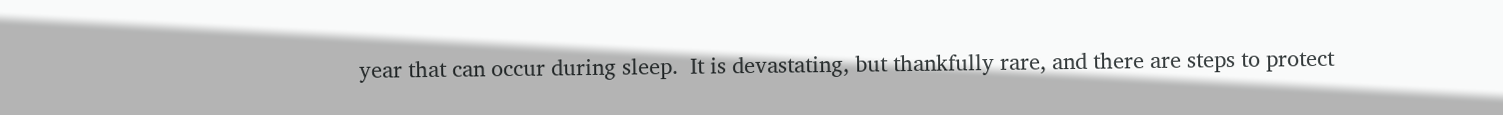year that can occur during sleep.  It is devastating, but thankfully rare, and there are steps to protect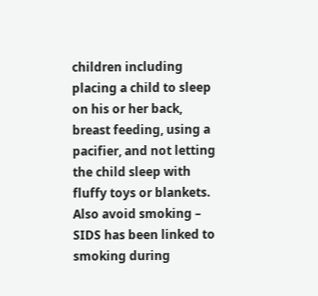children including placing a child to sleep on his or her back, breast feeding, using a pacifier, and not letting the child sleep with fluffy toys or blankets. Also avoid smoking – SIDS has been linked to smoking during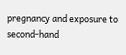pregnancy and exposure to second-hand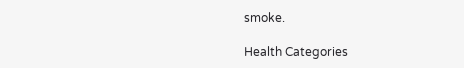smoke.

Health Categories